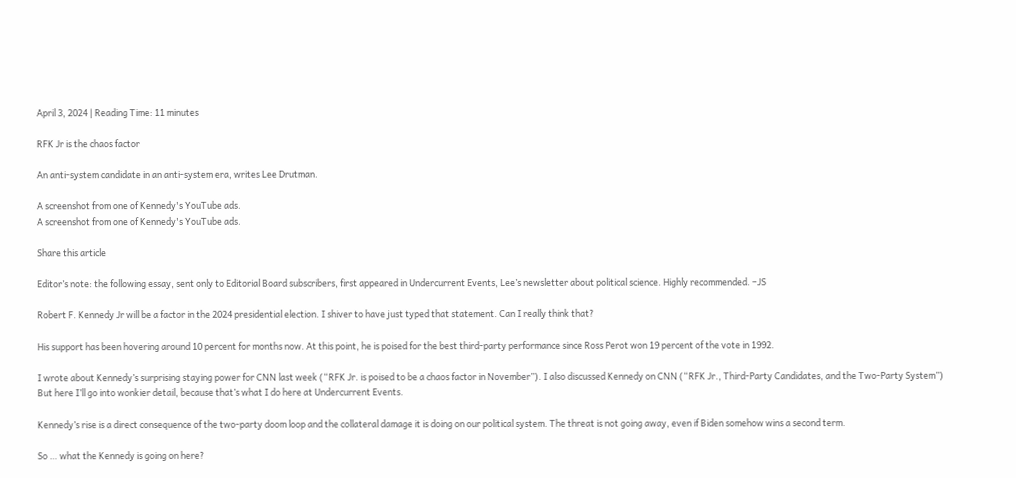April 3, 2024 | Reading Time: 11 minutes

RFK Jr is the chaos factor

An anti-system candidate in an anti-system era, writes Lee Drutman.

A screenshot from one of Kennedy's YouTube ads.
A screenshot from one of Kennedy's YouTube ads.

Share this article

Editor’s note: the following essay, sent only to Editorial Board subscribers, first appeared in Undercurrent Events, Lee’s newsletter about political science. Highly recommended. –JS

Robert F. Kennedy Jr will be a factor in the 2024 presidential election. I shiver to have just typed that statement. Can I really think that?

His support has been hovering around 10 percent for months now. At this point, he is poised for the best third-party performance since Ross Perot won 19 percent of the vote in 1992.

I wrote about Kennedy’s surprising staying power for CNN last week (“RFK Jr. is poised to be a chaos factor in November”). I also discussed Kennedy on CNN (“RFK Jr., Third-Party Candidates, and the Two-Party System”) But here I’ll go into wonkier detail, because that’s what I do here at Undercurrent Events.

Kennedy’s rise is a direct consequence of the two-party doom loop and the collateral damage it is doing on our political system. The threat is not going away, even if Biden somehow wins a second term.

So … what the Kennedy is going on here?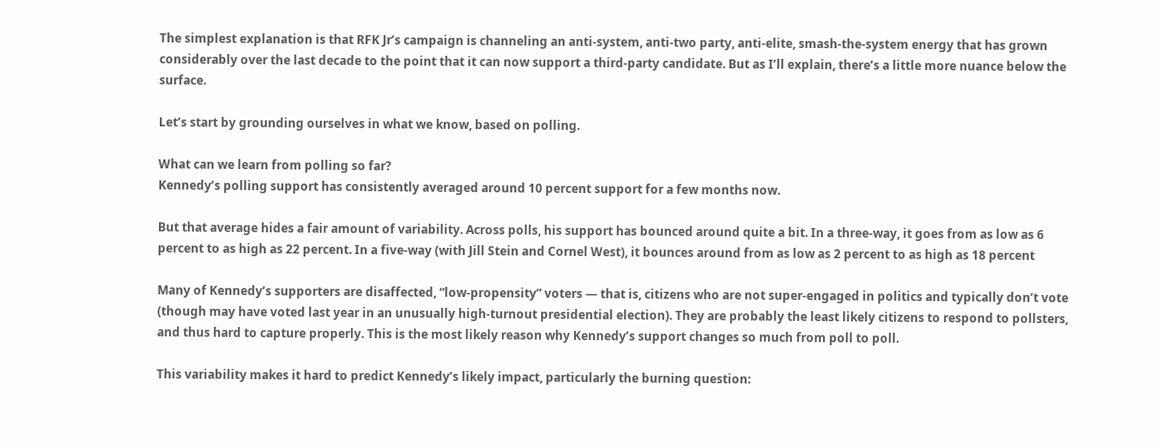The simplest explanation is that RFK Jr’s campaign is channeling an anti-system, anti-two party, anti-elite, smash-the-system energy that has grown considerably over the last decade to the point that it can now support a third-party candidate. But as I’ll explain, there’s a little more nuance below the surface.

Let’s start by grounding ourselves in what we know, based on polling.

What can we learn from polling so far?
Kennedy’s polling support has consistently averaged around 10 percent support for a few months now.

But that average hides a fair amount of variability. Across polls, his support has bounced around quite a bit. In a three-way, it goes from as low as 6 percent to as high as 22 percent. In a five-way (with Jill Stein and Cornel West), it bounces around from as low as 2 percent to as high as 18 percent

Many of Kennedy’s supporters are disaffected, “low-propensity” voters — that is, citizens who are not super-engaged in politics and typically don’t vote (though may have voted last year in an unusually high-turnout presidential election). They are probably the least likely citizens to respond to pollsters, and thus hard to capture properly. This is the most likely reason why Kennedy’s support changes so much from poll to poll.

This variability makes it hard to predict Kennedy’s likely impact, particularly the burning question: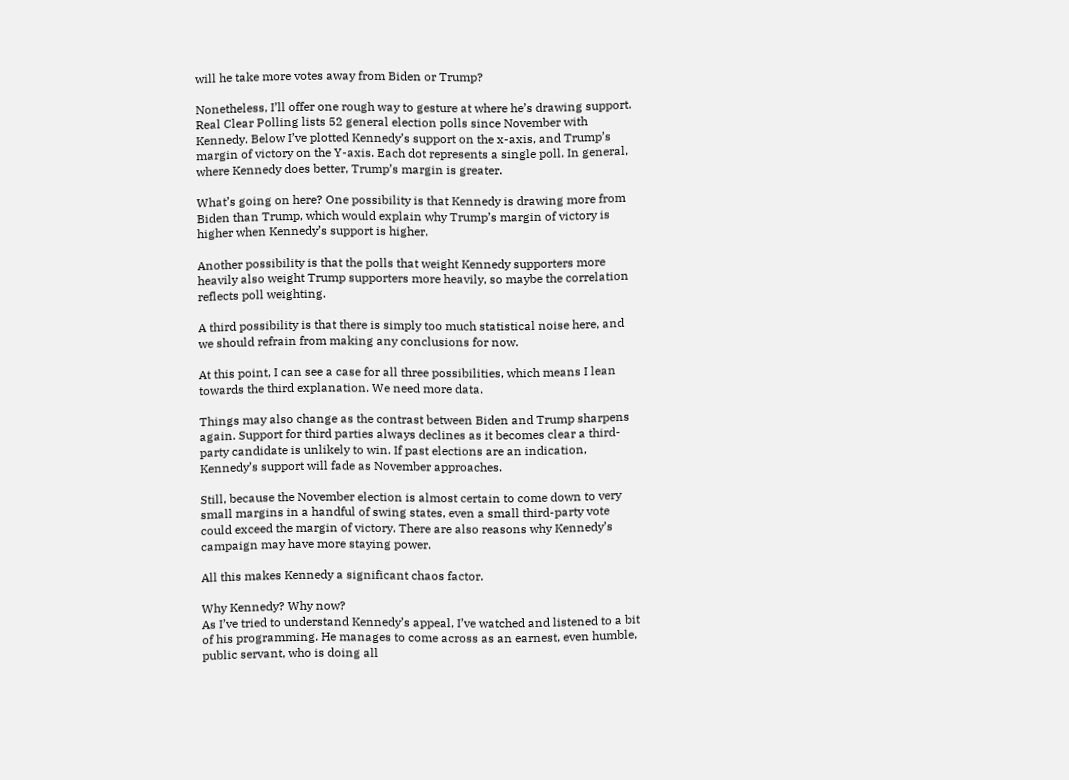will he take more votes away from Biden or Trump?

Nonetheless, I’ll offer one rough way to gesture at where he’s drawing support. Real Clear Polling lists 52 general election polls since November with Kennedy. Below I’ve plotted Kennedy’s support on the x-axis, and Trump’s margin of victory on the Y-axis. Each dot represents a single poll. In general, where Kennedy does better, Trump’s margin is greater.

What’s going on here? One possibility is that Kennedy is drawing more from Biden than Trump, which would explain why Trump’s margin of victory is higher when Kennedy’s support is higher.

Another possibility is that the polls that weight Kennedy supporters more heavily also weight Trump supporters more heavily, so maybe the correlation reflects poll weighting.

A third possibility is that there is simply too much statistical noise here, and we should refrain from making any conclusions for now.

At this point, I can see a case for all three possibilities, which means I lean towards the third explanation. We need more data.

Things may also change as the contrast between Biden and Trump sharpens again. Support for third parties always declines as it becomes clear a third-party candidate is unlikely to win. If past elections are an indication, Kennedy’s support will fade as November approaches.

Still, because the November election is almost certain to come down to very small margins in a handful of swing states, even a small third-party vote could exceed the margin of victory. There are also reasons why Kennedy’s campaign may have more staying power.

All this makes Kennedy a significant chaos factor.

Why Kennedy? Why now?
As I’ve tried to understand Kennedy’s appeal, I’ve watched and listened to a bit of his programming. He manages to come across as an earnest, even humble, public servant, who is doing all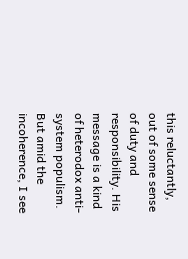this reluctantly, out of some sense of duty and responsibility. His message is a kind of heterodox anti-system populism. But amid the incoherence, I see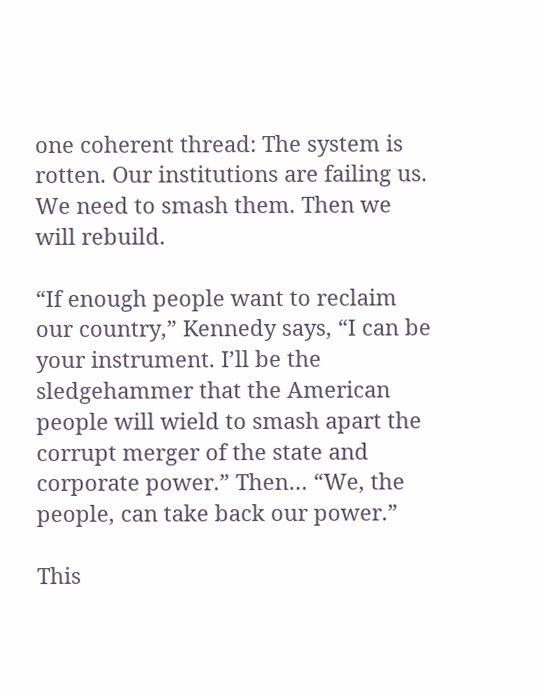one coherent thread: The system is rotten. Our institutions are failing us. We need to smash them. Then we will rebuild.

“If enough people want to reclaim our country,” Kennedy says, “I can be your instrument. I’ll be the sledgehammer that the American people will wield to smash apart the corrupt merger of the state and corporate power.” Then… “We, the people, can take back our power.”

This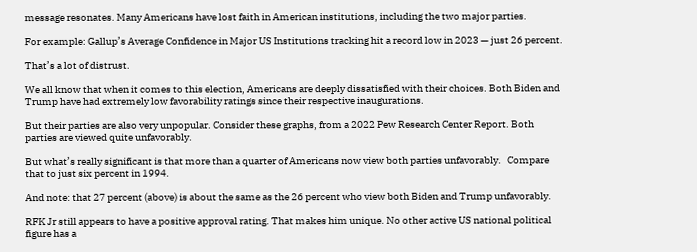message resonates. Many Americans have lost faith in American institutions, including the two major parties.

For example: Gallup’s Average Confidence in Major US Institutions tracking hit a record low in 2023 — just 26 percent.

That’s a lot of distrust.

We all know that when it comes to this election, Americans are deeply dissatisfied with their choices. Both Biden and Trump have had extremely low favorability ratings since their respective inaugurations.

But their parties are also very unpopular. Consider these graphs, from a 2022 Pew Research Center Report. Both parties are viewed quite unfavorably.

But what’s really significant is that more than a quarter of Americans now view both parties unfavorably.   Compare that to just six percent in 1994.

And note: that 27 percent (above) is about the same as the 26 percent who view both Biden and Trump unfavorably.

RFK Jr still appears to have a positive approval rating. That makes him unique. No other active US national political figure has a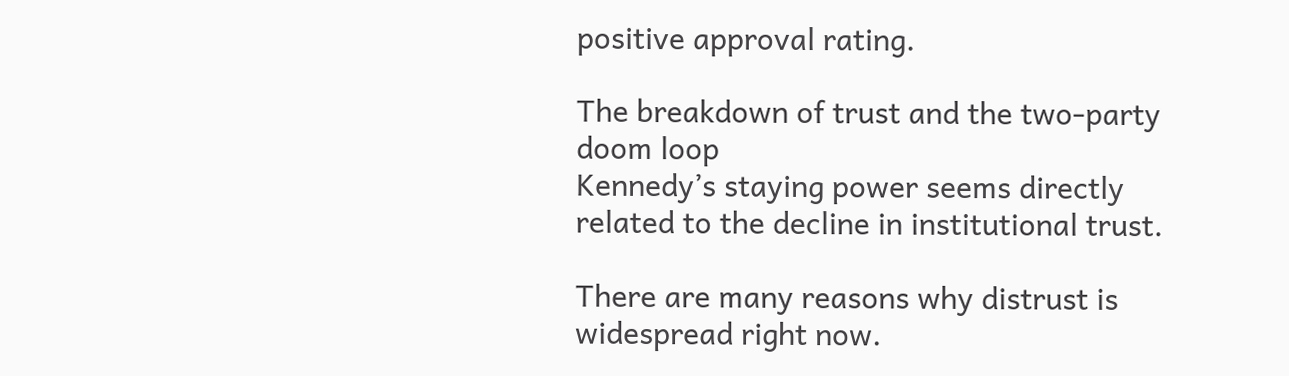positive approval rating.

The breakdown of trust and the two-party doom loop
Kennedy’s staying power seems directly related to the decline in institutional trust.

There are many reasons why distrust is widespread right now.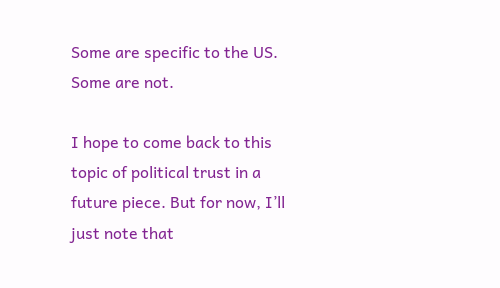Some are specific to the US. Some are not.

I hope to come back to this topic of political trust in a future piece. But for now, I’ll just note that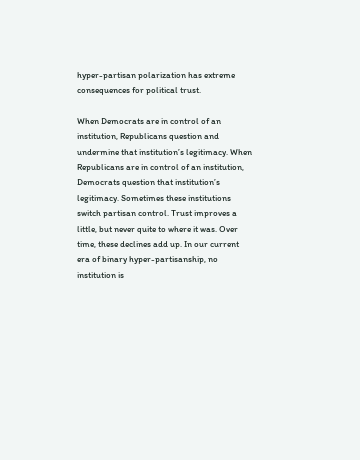hyper-partisan polarization has extreme consequences for political trust.

When Democrats are in control of an institution, Republicans question and undermine that institution’s legitimacy. When Republicans are in control of an institution, Democrats question that institution’s legitimacy. Sometimes these institutions switch partisan control. Trust improves a little, but never quite to where it was. Over time, these declines add up. In our current era of binary hyper-partisanship, no institution is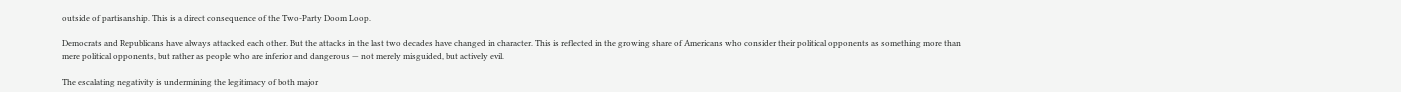outside of partisanship. This is a direct consequence of the Two-Party Doom Loop.

Democrats and Republicans have always attacked each other. But the attacks in the last two decades have changed in character. This is reflected in the growing share of Americans who consider their political opponents as something more than mere political opponents, but rather as people who are inferior and dangerous — not merely misguided, but actively evil.

The escalating negativity is undermining the legitimacy of both major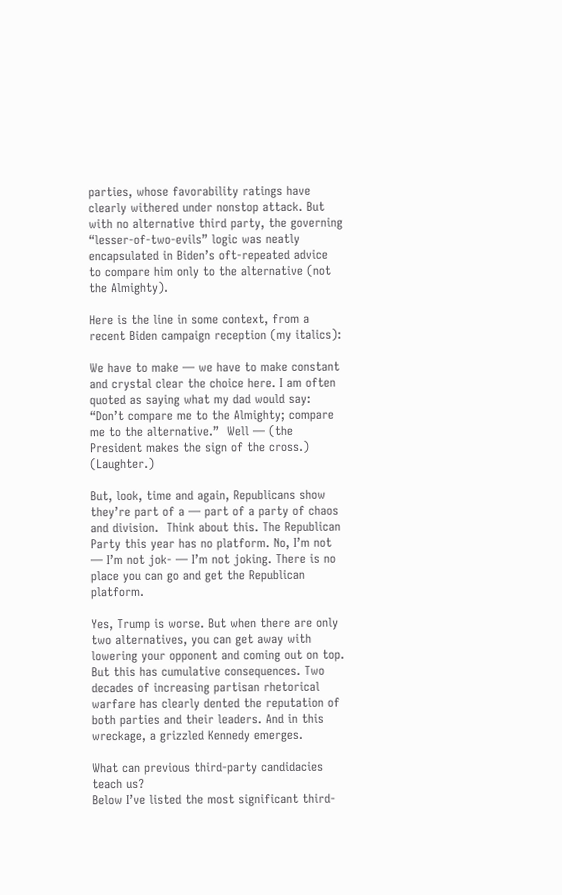parties, whose favorability ratings have clearly withered under nonstop attack. But with no alternative third party, the governing “lesser-of-two-evils” logic was neatly encapsulated in Biden’s oft-repeated advice to compare him only to the alternative (not the Almighty).

Here is the line in some context, from a recent Biden campaign reception (my italics):

We have to make — we have to make constant and crystal clear the choice here. I am often quoted as saying what my dad would say: “Don’t compare me to the Almighty; compare me to the alternative.”  Well — (the President makes the sign of the cross.) (Laughter.)

But, look, time and again, Republicans show they’re part of a — part of a party of chaos and division.  Think about this. The Republican Party this year has no platform. No, I’m not — I’m not jok- — I’m not joking. There is no place you can go and get the Republican platform.

Yes, Trump is worse. But when there are only two alternatives, you can get away with lowering your opponent and coming out on top. But this has cumulative consequences. Two decades of increasing partisan rhetorical warfare has clearly dented the reputation of both parties and their leaders. And in this wreckage, a grizzled Kennedy emerges.

What can previous third-party candidacies teach us?
Below I’ve listed the most significant third-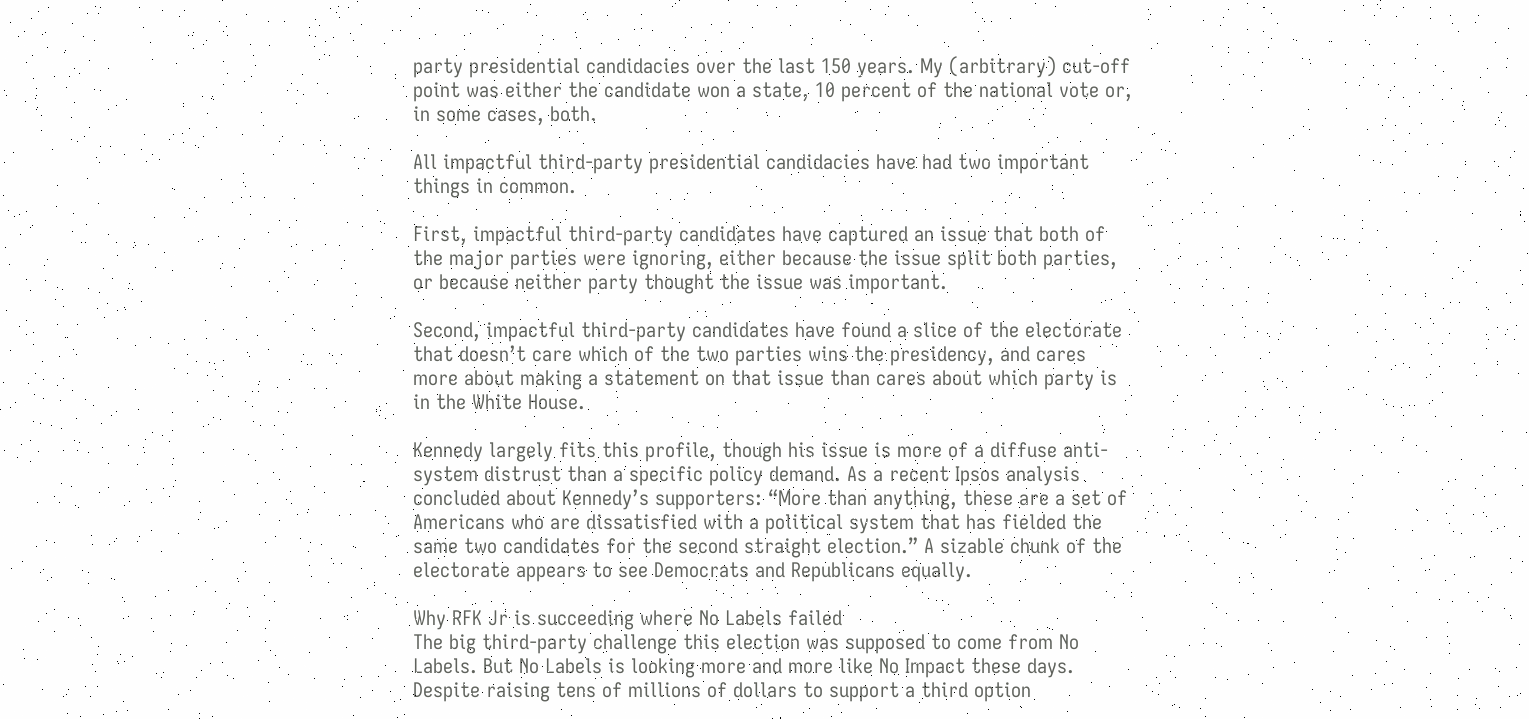party presidential candidacies over the last 150 years. My (arbitrary) cut-off point was either the candidate won a state, 10 percent of the national vote or, in some cases, both.

All impactful third-party presidential candidacies have had two important things in common.

First, impactful third-party candidates have captured an issue that both of the major parties were ignoring, either because the issue split both parties, or because neither party thought the issue was important.

Second, impactful third-party candidates have found a slice of the electorate that doesn’t care which of the two parties wins the presidency, and cares more about making a statement on that issue than cares about which party is in the White House.

Kennedy largely fits this profile, though his issue is more of a diffuse anti-system distrust than a specific policy demand. As a recent Ipsos analysis concluded about Kennedy’s supporters: “More than anything, these are a set of Americans who are dissatisfied with a political system that has fielded the same two candidates for the second straight election.” A sizable chunk of the electorate appears to see Democrats and Republicans equally.

Why RFK Jr is succeeding where No Labels failed
The big third-party challenge this election was supposed to come from No Labels. But No Labels is looking more and more like No Impact these days. Despite raising tens of millions of dollars to support a third option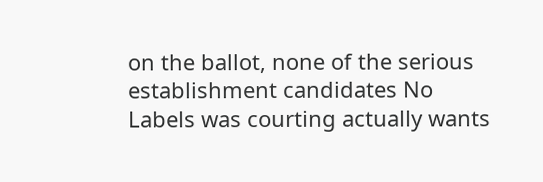on the ballot, none of the serious establishment candidates No Labels was courting actually wants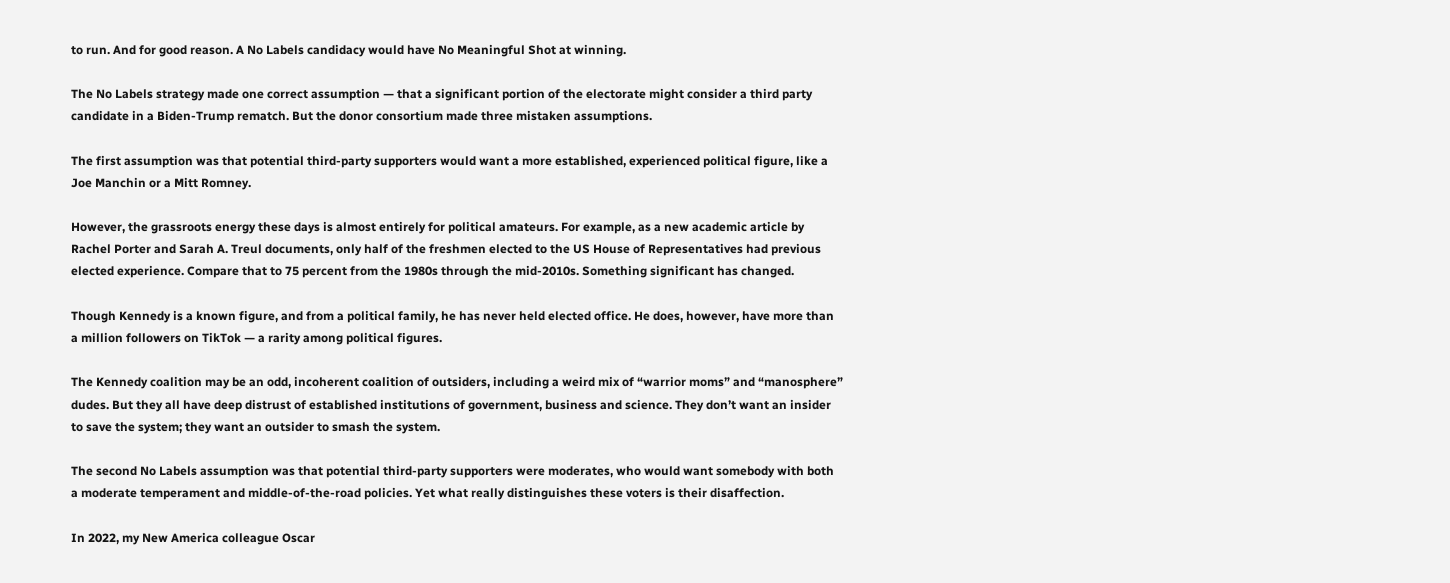to run. And for good reason. A No Labels candidacy would have No Meaningful Shot at winning.

The No Labels strategy made one correct assumption — that a significant portion of the electorate might consider a third party candidate in a Biden-Trump rematch. But the donor consortium made three mistaken assumptions.

The first assumption was that potential third-party supporters would want a more established, experienced political figure, like a Joe Manchin or a Mitt Romney.

However, the grassroots energy these days is almost entirely for political amateurs. For example, as a new academic article by Rachel Porter and Sarah A. Treul documents, only half of the freshmen elected to the US House of Representatives had previous elected experience. Compare that to 75 percent from the 1980s through the mid-2010s. Something significant has changed.

Though Kennedy is a known figure, and from a political family, he has never held elected office. He does, however, have more than a million followers on TikTok — a rarity among political figures.

The Kennedy coalition may be an odd, incoherent coalition of outsiders, including a weird mix of “warrior moms” and “manosphere” dudes. But they all have deep distrust of established institutions of government, business and science. They don’t want an insider to save the system; they want an outsider to smash the system.

The second No Labels assumption was that potential third-party supporters were moderates, who would want somebody with both a moderate temperament and middle-of-the-road policies. Yet what really distinguishes these voters is their disaffection.

In 2022, my New America colleague Oscar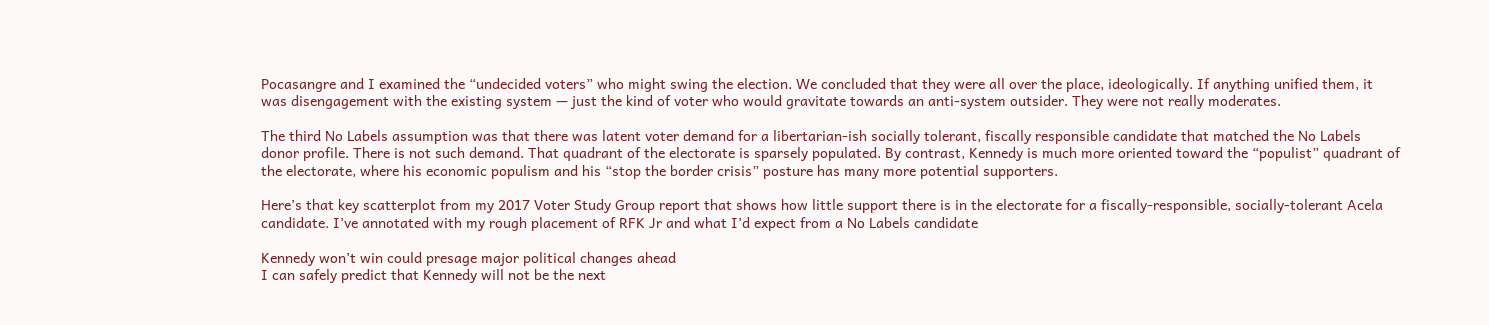Pocasangre and I examined the “undecided voters” who might swing the election. We concluded that they were all over the place, ideologically. If anything unified them, it was disengagement with the existing system — just the kind of voter who would gravitate towards an anti-system outsider. They were not really moderates.

The third No Labels assumption was that there was latent voter demand for a libertarian-ish socially tolerant, fiscally responsible candidate that matched the No Labels donor profile. There is not such demand. That quadrant of the electorate is sparsely populated. By contrast, Kennedy is much more oriented toward the “populist” quadrant of the electorate, where his economic populism and his “stop the border crisis” posture has many more potential supporters.

Here’s that key scatterplot from my 2017 Voter Study Group report that shows how little support there is in the electorate for a fiscally-responsible, socially-tolerant Acela candidate. I’ve annotated with my rough placement of RFK Jr and what I’d expect from a No Labels candidate

Kennedy won’t win could presage major political changes ahead
I can safely predict that Kennedy will not be the next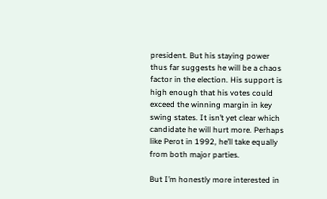president. But his staying power thus far suggests he will be a chaos factor in the election. His support is high enough that his votes could exceed the winning margin in key swing states. It isn’t yet clear which candidate he will hurt more. Perhaps like Perot in 1992, he’ll take equally from both major parties.

But I’m honestly more interested in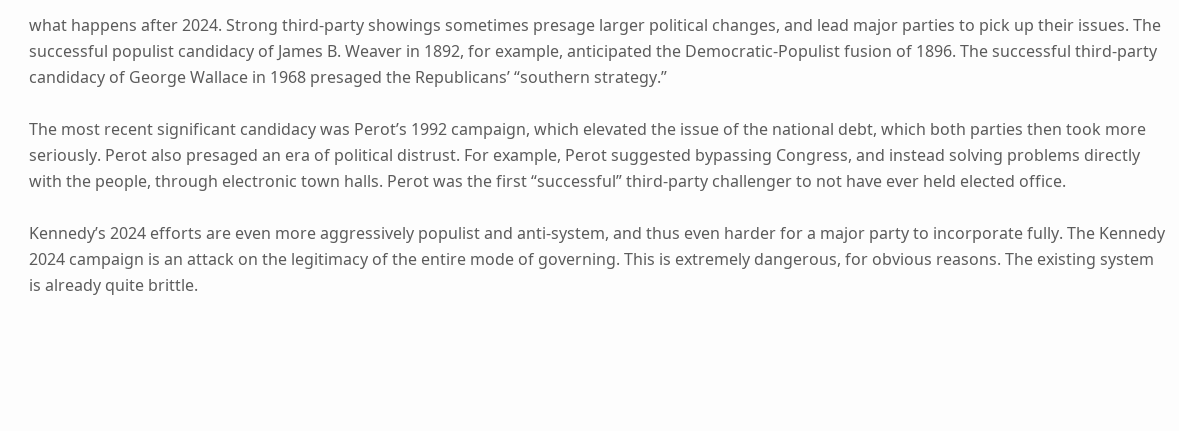what happens after 2024. Strong third-party showings sometimes presage larger political changes, and lead major parties to pick up their issues. The successful populist candidacy of James B. Weaver in 1892, for example, anticipated the Democratic-Populist fusion of 1896. The successful third-party candidacy of George Wallace in 1968 presaged the Republicans’ “southern strategy.”

The most recent significant candidacy was Perot’s 1992 campaign, which elevated the issue of the national debt, which both parties then took more seriously. Perot also presaged an era of political distrust. For example, Perot suggested bypassing Congress, and instead solving problems directly with the people, through electronic town halls. Perot was the first “successful” third-party challenger to not have ever held elected office.

Kennedy’s 2024 efforts are even more aggressively populist and anti-system, and thus even harder for a major party to incorporate fully. The Kennedy 2024 campaign is an attack on the legitimacy of the entire mode of governing. This is extremely dangerous, for obvious reasons. The existing system is already quite brittle.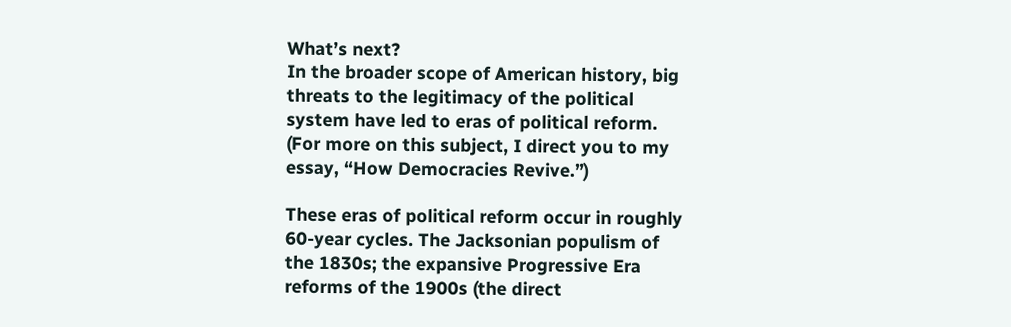What’s next?
In the broader scope of American history, big threats to the legitimacy of the political system have led to eras of political reform. (For more on this subject, I direct you to my essay, “How Democracies Revive.”)

These eras of political reform occur in roughly 60-year cycles. The Jacksonian populism of the 1830s; the expansive Progressive Era reforms of the 1900s (the direct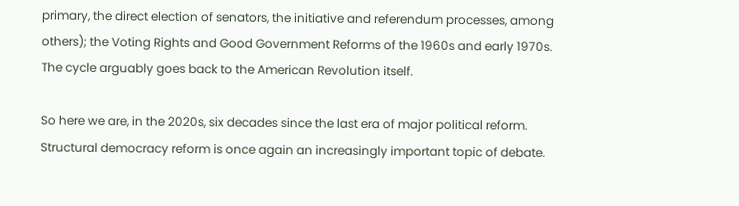primary, the direct election of senators, the initiative and referendum processes, among others); the Voting Rights and Good Government Reforms of the 1960s and early 1970s. The cycle arguably goes back to the American Revolution itself.

So here we are, in the 2020s, six decades since the last era of major political reform. Structural democracy reform is once again an increasingly important topic of debate.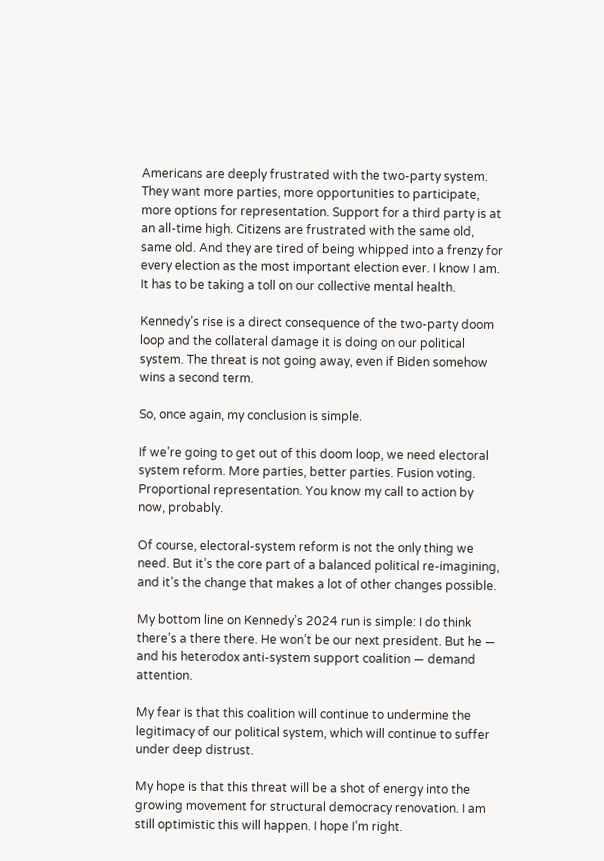Americans are deeply frustrated with the two-party system. They want more parties, more opportunities to participate, more options for representation. Support for a third party is at an all-time high. Citizens are frustrated with the same old, same old. And they are tired of being whipped into a frenzy for every election as the most important election ever. I know I am. It has to be taking a toll on our collective mental health.

Kennedy’s rise is a direct consequence of the two-party doom loop and the collateral damage it is doing on our political system. The threat is not going away, even if Biden somehow wins a second term.

So, once again, my conclusion is simple.

If we’re going to get out of this doom loop, we need electoral system reform. More parties, better parties. Fusion voting. Proportional representation. You know my call to action by now, probably.

Of course, electoral-system reform is not the only thing we need. But it’s the core part of a balanced political re-imagining, and it’s the change that makes a lot of other changes possible.

My bottom line on Kennedy’s 2024 run is simple: I do think there’s a there there. He won’t be our next president. But he — and his heterodox anti-system support coalition — demand attention.

My fear is that this coalition will continue to undermine the legitimacy of our political system, which will continue to suffer under deep distrust.

My hope is that this threat will be a shot of energy into the growing movement for structural democracy renovation. I am still optimistic this will happen. I hope I’m right.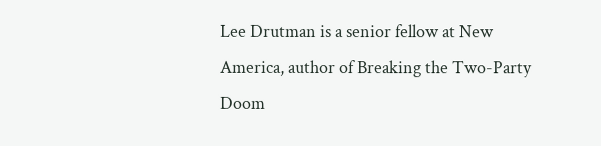Lee Drutman is a senior fellow at New America, author of Breaking the Two-Party Doom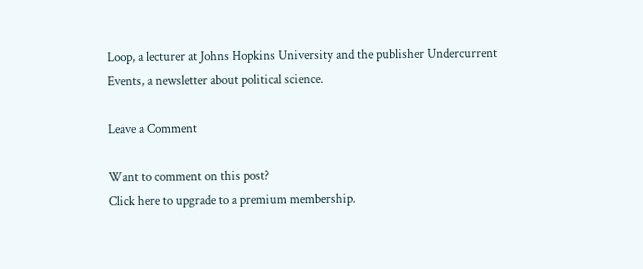Loop, a lecturer at Johns Hopkins University and the publisher Undercurrent Events, a newsletter about political science.

Leave a Comment

Want to comment on this post?
Click here to upgrade to a premium membership.